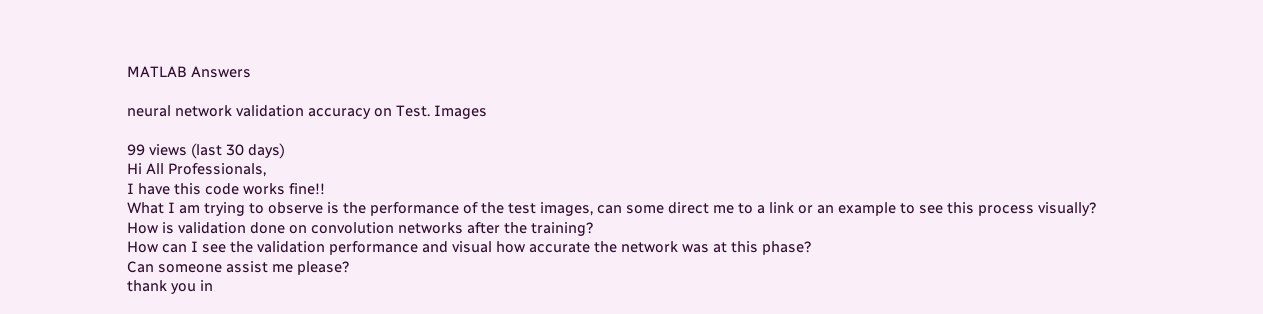MATLAB Answers

neural network validation accuracy on Test. Images

99 views (last 30 days)
Hi All Professionals,
I have this code works fine!!
What I am trying to observe is the performance of the test images, can some direct me to a link or an example to see this process visually?
How is validation done on convolution networks after the training?
How can I see the validation performance and visual how accurate the network was at this phase?
Can someone assist me please?
thank you in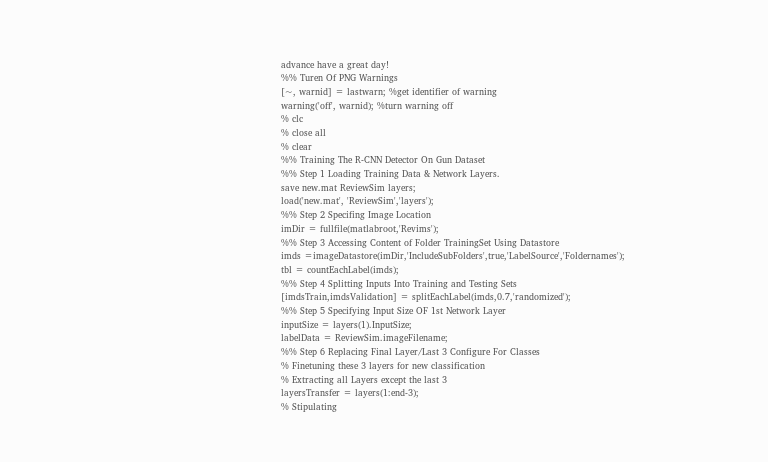advance have a great day!
%% Turen Of PNG Warnings
[~, warnid] = lastwarn; %get identifier of warning
warning('off', warnid); %turn warning off
% clc
% close all
% clear
%% Training The R-CNN Detector On Gun Dataset
%% Step 1 Loading Training Data & Network Layers.
save new.mat ReviewSim layers;
load('new.mat', 'ReviewSim','layers');
%% Step 2 Specifing Image Location
imDir = fullfile(matlabroot,'Revims');
%% Step 3 Accessing Content of Folder TrainingSet Using Datastore
imds =imageDatastore(imDir,'IncludeSubFolders',true,'LabelSource','Foldernames');
tbl = countEachLabel(imds);
%% Step 4 Splitting Inputs Into Training and Testing Sets
[imdsTrain,imdsValidation] = splitEachLabel(imds,0.7,'randomized');
%% Step 5 Specifying Input Size OF 1st Network Layer
inputSize = layers(1).InputSize;
labelData = ReviewSim.imageFilename;
%% Step 6 Replacing Final Layer/Last 3 Configure For Classes
% Finetuning these 3 layers for new classification
% Extracting all Layers except the last 3
layersTransfer = layers(1:end-3);
% Stipulating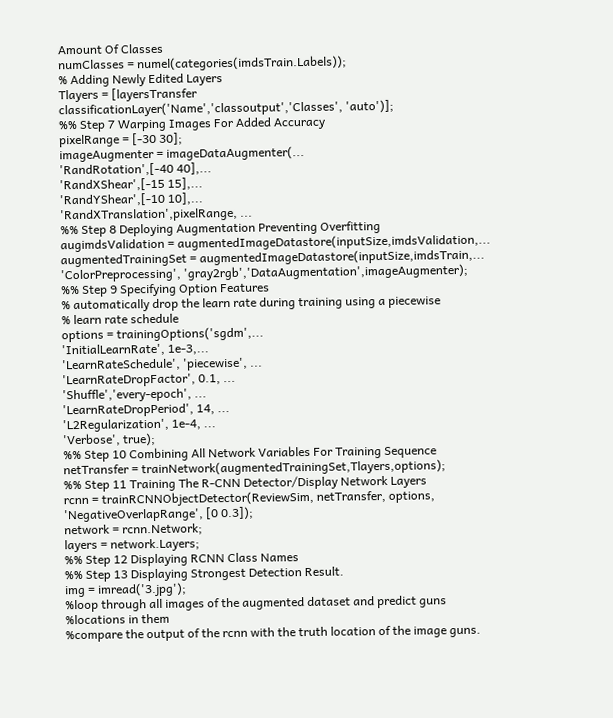Amount Of Classes
numClasses = numel(categories(imdsTrain.Labels));
% Adding Newly Edited Layers
Tlayers = [layersTransfer
classificationLayer('Name','classoutput','Classes', 'auto')];
%% Step 7 Warping Images For Added Accuracy
pixelRange = [-30 30];
imageAugmenter = imageDataAugmenter(...
'RandRotation',[-40 40],...
'RandXShear',[-15 15],...
'RandYShear',[-10 10],...
'RandXTranslation',pixelRange, ...
%% Step 8 Deploying Augmentation Preventing Overfitting
augimdsValidation = augmentedImageDatastore(inputSize,imdsValidation,...
augmentedTrainingSet = augmentedImageDatastore(inputSize,imdsTrain,...
'ColorPreprocessing', 'gray2rgb','DataAugmentation',imageAugmenter);
%% Step 9 Specifying Option Features
% automatically drop the learn rate during training using a piecewise
% learn rate schedule
options = trainingOptions('sgdm',...
'InitialLearnRate', 1e-3,...
'LearnRateSchedule', 'piecewise', ...
'LearnRateDropFactor', 0.1, ...
'Shuffle','every-epoch', ...
'LearnRateDropPeriod', 14, ...
'L2Regularization', 1e-4, ...
'Verbose', true);
%% Step 10 Combining All Network Variables For Training Sequence
netTransfer = trainNetwork(augmentedTrainingSet,Tlayers,options);
%% Step 11 Training The R-CNN Detector/Display Network Layers
rcnn = trainRCNNObjectDetector(ReviewSim, netTransfer, options, 'NegativeOverlapRange', [0 0.3]);
network = rcnn.Network;
layers = network.Layers;
%% Step 12 Displaying RCNN Class Names
%% Step 13 Displaying Strongest Detection Result.
img = imread('3.jpg');
%loop through all images of the augmented dataset and predict guns
%locations in them
%compare the output of the rcnn with the truth location of the image guns.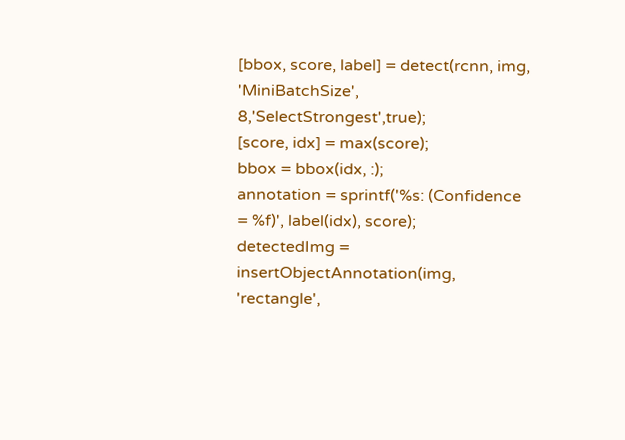[bbox, score, label] = detect(rcnn, img, 'MiniBatchSize', 8,'SelectStrongest',true);
[score, idx] = max(score);
bbox = bbox(idx, :);
annotation = sprintf('%s: (Confidence = %f)', label(idx), score);
detectedImg = insertObjectAnnotation(img, 'rectangle',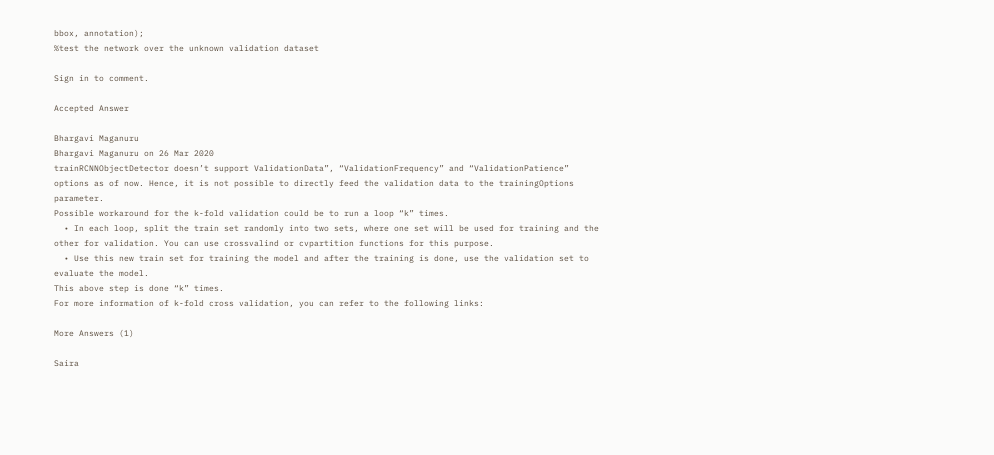bbox, annotation);
%test the network over the unknown validation dataset

Sign in to comment.

Accepted Answer

Bhargavi Maganuru
Bhargavi Maganuru on 26 Mar 2020
trainRCNNObjectDetector doesn’t support ValidationData”, “ValidationFrequency” and “ValidationPatience” options as of now. Hence, it is not possible to directly feed the validation data to the trainingOptions parameter.
Possible workaround for the k-fold validation could be to run a loop “k” times.
  • In each loop, split the train set randomly into two sets, where one set will be used for training and the other for validation. You can use crossvalind or cvpartition functions for this purpose.
  • Use this new train set for training the model and after the training is done, use the validation set to evaluate the model.
This above step is done “k” times.
For more information of k-fold cross validation, you can refer to the following links:

More Answers (1)

Saira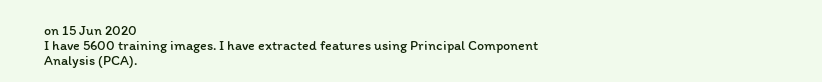on 15 Jun 2020
I have 5600 training images. I have extracted features using Principal Component Analysis (PCA).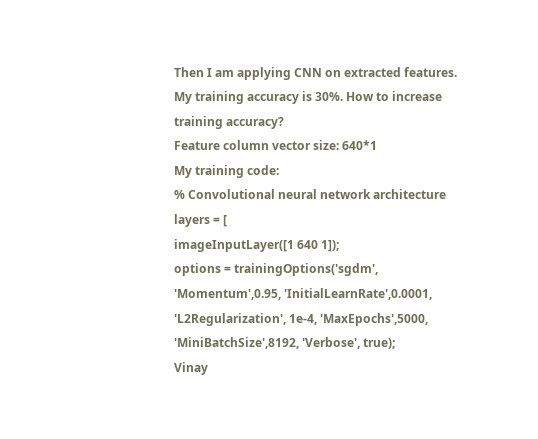Then I am applying CNN on extracted features. My training accuracy is 30%. How to increase training accuracy?
Feature column vector size: 640*1
My training code:
% Convolutional neural network architecture
layers = [
imageInputLayer([1 640 1]);
options = trainingOptions('sgdm', 'Momentum',0.95, 'InitialLearnRate',0.0001, 'L2Regularization', 1e-4, 'MaxEpochs',5000, 'MiniBatchSize',8192, 'Verbose', true);
Vinay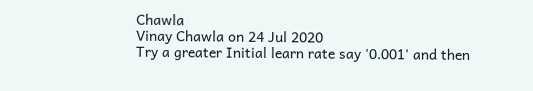Chawla
Vinay Chawla on 24 Jul 2020
Try a greater Initial learn rate say '0.001' and then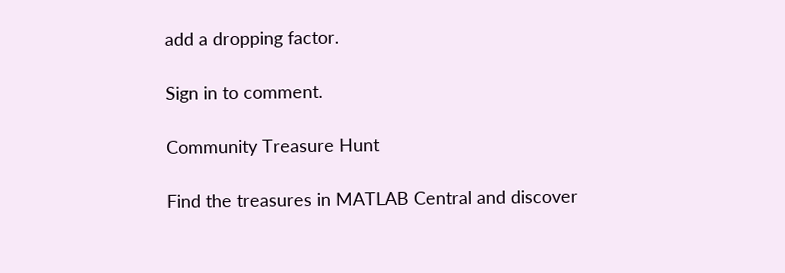add a dropping factor.

Sign in to comment.

Community Treasure Hunt

Find the treasures in MATLAB Central and discover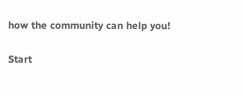how the community can help you!

Start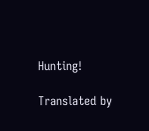Hunting!

Translated by